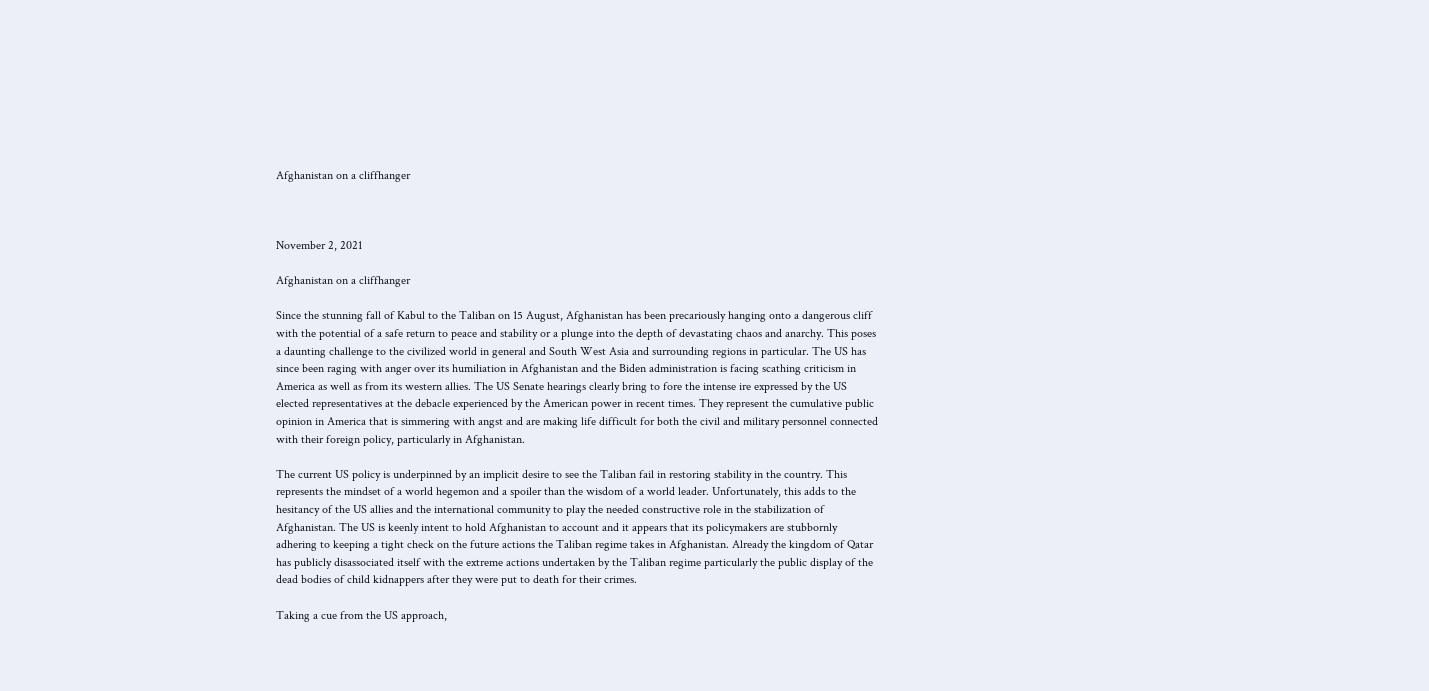Afghanistan on a cliffhanger



November 2, 2021

Afghanistan on a cliffhanger

Since the stunning fall of Kabul to the Taliban on 15 August, Afghanistan has been precariously hanging onto a dangerous cliff with the potential of a safe return to peace and stability or a plunge into the depth of devastating chaos and anarchy. This poses a daunting challenge to the civilized world in general and South West Asia and surrounding regions in particular. The US has since been raging with anger over its humiliation in Afghanistan and the Biden administration is facing scathing criticism in America as well as from its western allies. The US Senate hearings clearly bring to fore the intense ire expressed by the US elected representatives at the debacle experienced by the American power in recent times. They represent the cumulative public opinion in America that is simmering with angst and are making life difficult for both the civil and military personnel connected with their foreign policy, particularly in Afghanistan.

The current US policy is underpinned by an implicit desire to see the Taliban fail in restoring stability in the country. This represents the mindset of a world hegemon and a spoiler than the wisdom of a world leader. Unfortunately, this adds to the hesitancy of the US allies and the international community to play the needed constructive role in the stabilization of Afghanistan. The US is keenly intent to hold Afghanistan to account and it appears that its policymakers are stubbornly adhering to keeping a tight check on the future actions the Taliban regime takes in Afghanistan. Already the kingdom of Qatar has publicly disassociated itself with the extreme actions undertaken by the Taliban regime particularly the public display of the dead bodies of child kidnappers after they were put to death for their crimes.

Taking a cue from the US approach,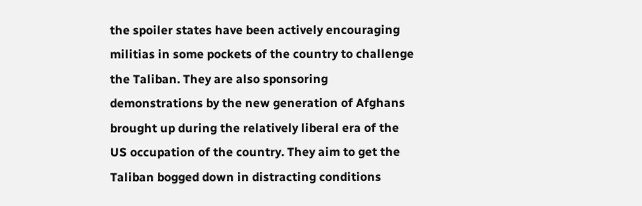the spoiler states have been actively encouraging militias in some pockets of the country to challenge the Taliban. They are also sponsoring demonstrations by the new generation of Afghans brought up during the relatively liberal era of the US occupation of the country. They aim to get the Taliban bogged down in distracting conditions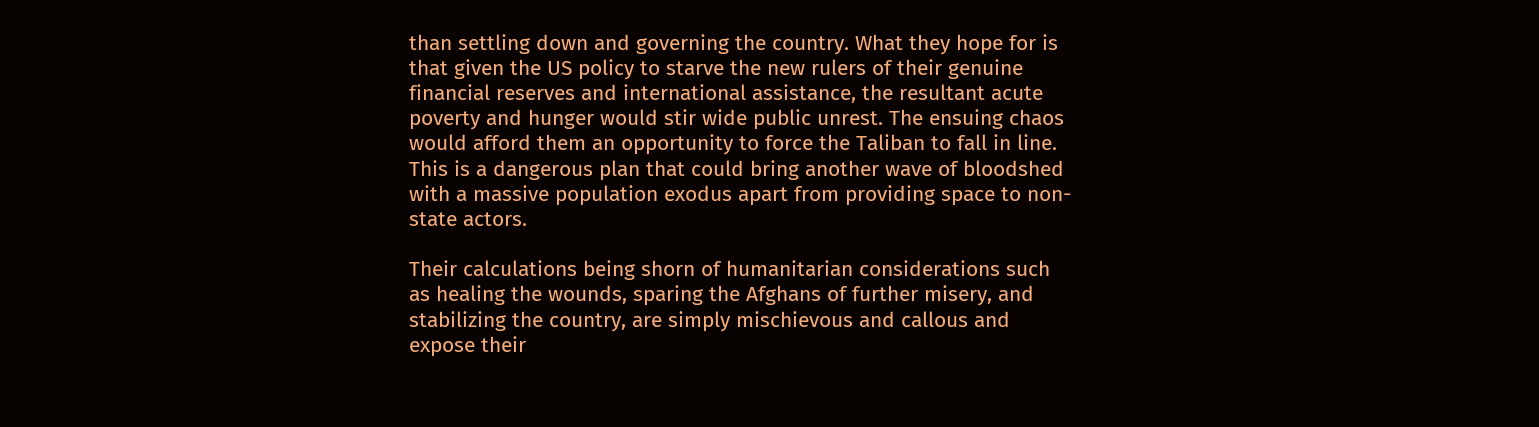than settling down and governing the country. What they hope for is that given the US policy to starve the new rulers of their genuine financial reserves and international assistance, the resultant acute poverty and hunger would stir wide public unrest. The ensuing chaos would afford them an opportunity to force the Taliban to fall in line. This is a dangerous plan that could bring another wave of bloodshed with a massive population exodus apart from providing space to non-state actors.

Their calculations being shorn of humanitarian considerations such as healing the wounds, sparing the Afghans of further misery, and stabilizing the country, are simply mischievous and callous and expose their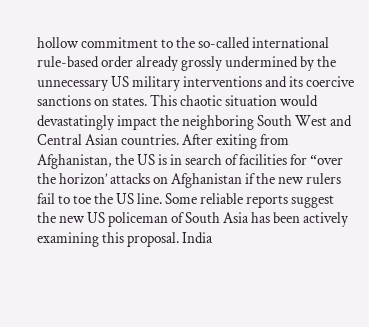hollow commitment to the so-called international rule-based order already grossly undermined by the unnecessary US military interventions and its coercive sanctions on states. This chaotic situation would devastatingly impact the neighboring South West and Central Asian countries. After exiting from Afghanistan, the US is in search of facilities for “over the horizon’ attacks on Afghanistan if the new rulers fail to toe the US line. Some reliable reports suggest the new US policeman of South Asia has been actively examining this proposal. India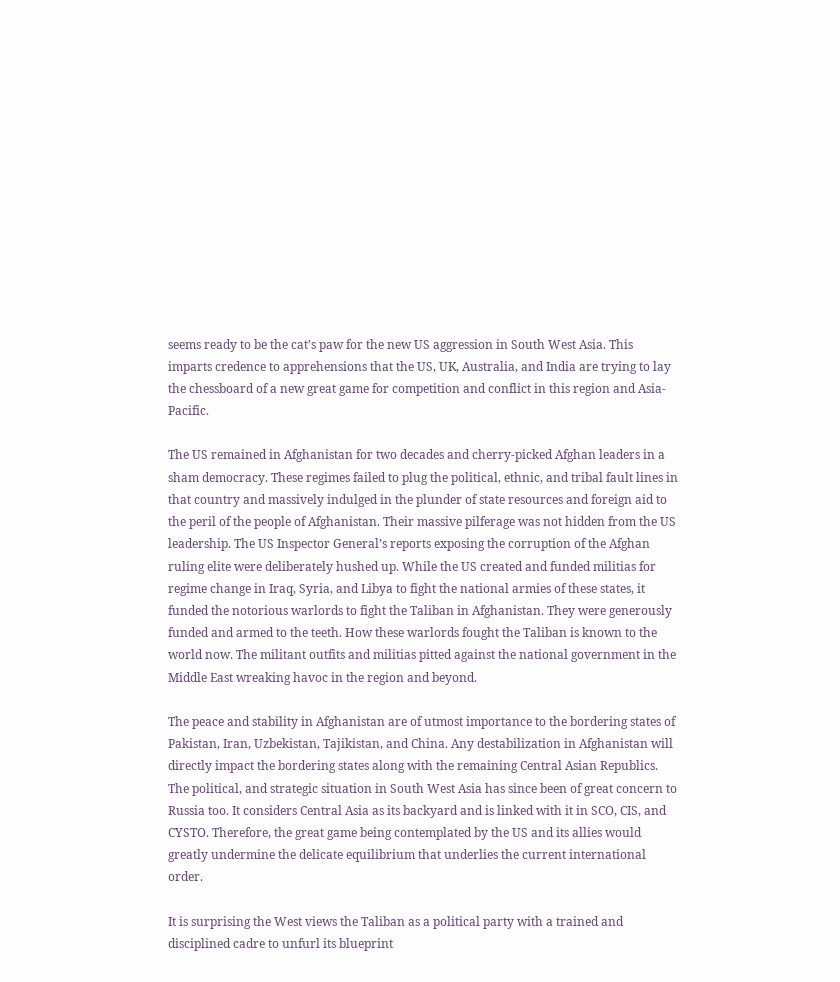seems ready to be the cat’s paw for the new US aggression in South West Asia. This imparts credence to apprehensions that the US, UK, Australia, and India are trying to lay the chessboard of a new great game for competition and conflict in this region and Asia-Pacific.

The US remained in Afghanistan for two decades and cherry-picked Afghan leaders in a sham democracy. These regimes failed to plug the political, ethnic, and tribal fault lines in that country and massively indulged in the plunder of state resources and foreign aid to the peril of the people of Afghanistan. Their massive pilferage was not hidden from the US leadership. The US Inspector General’s reports exposing the corruption of the Afghan ruling elite were deliberately hushed up. While the US created and funded militias for regime change in Iraq, Syria, and Libya to fight the national armies of these states, it funded the notorious warlords to fight the Taliban in Afghanistan. They were generously funded and armed to the teeth. How these warlords fought the Taliban is known to the world now. The militant outfits and militias pitted against the national government in the Middle East wreaking havoc in the region and beyond.

The peace and stability in Afghanistan are of utmost importance to the bordering states of Pakistan, Iran, Uzbekistan, Tajikistan, and China. Any destabilization in Afghanistan will directly impact the bordering states along with the remaining Central Asian Republics. The political, and strategic situation in South West Asia has since been of great concern to Russia too. It considers Central Asia as its backyard and is linked with it in SCO, CIS, and CYSTO. Therefore, the great game being contemplated by the US and its allies would greatly undermine the delicate equilibrium that underlies the current international order.

It is surprising the West views the Taliban as a political party with a trained and disciplined cadre to unfurl its blueprint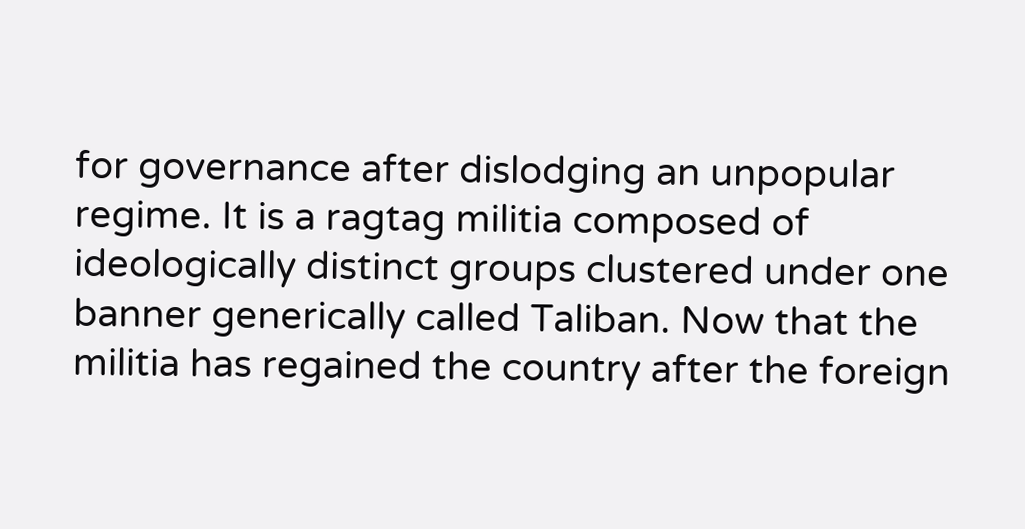for governance after dislodging an unpopular regime. It is a ragtag militia composed of ideologically distinct groups clustered under one banner generically called Taliban. Now that the militia has regained the country after the foreign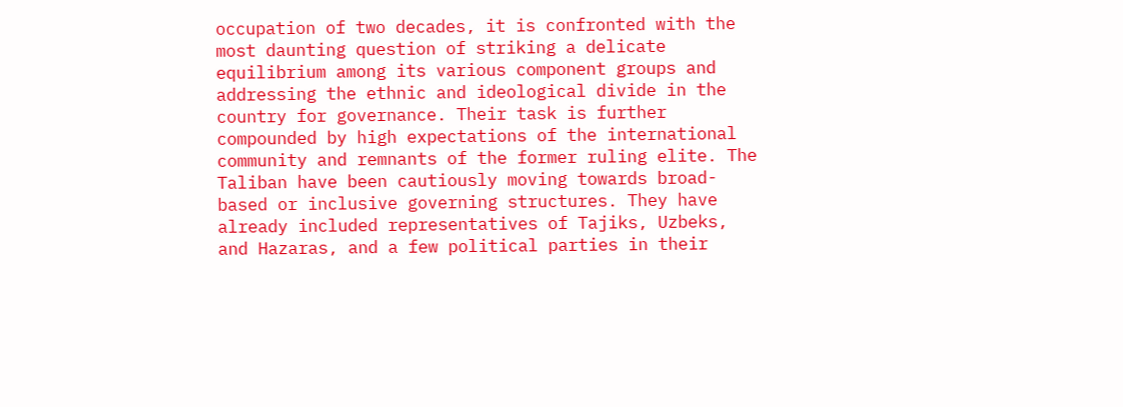occupation of two decades, it is confronted with the most daunting question of striking a delicate equilibrium among its various component groups and addressing the ethnic and ideological divide in the country for governance. Their task is further compounded by high expectations of the international community and remnants of the former ruling elite. The Taliban have been cautiously moving towards broad-based or inclusive governing structures. They have already included representatives of Tajiks, Uzbeks, and Hazaras, and a few political parties in their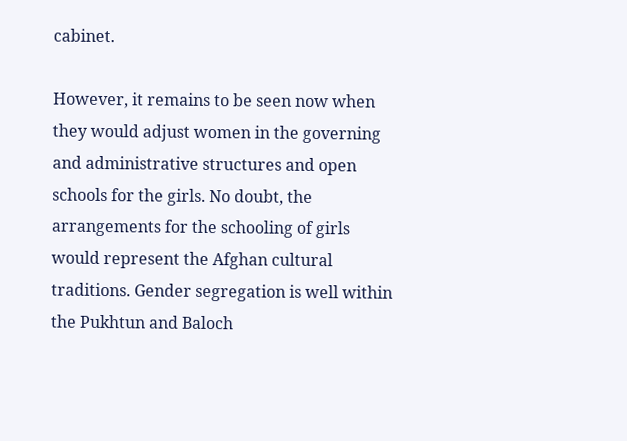cabinet.

However, it remains to be seen now when they would adjust women in the governing and administrative structures and open schools for the girls. No doubt, the arrangements for the schooling of girls would represent the Afghan cultural traditions. Gender segregation is well within the Pukhtun and Baloch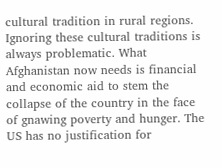cultural tradition in rural regions. Ignoring these cultural traditions is always problematic. What Afghanistan now needs is financial and economic aid to stem the collapse of the country in the face of gnawing poverty and hunger. The US has no justification for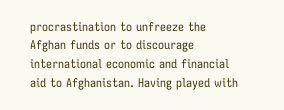procrastination to unfreeze the Afghan funds or to discourage international economic and financial aid to Afghanistan. Having played with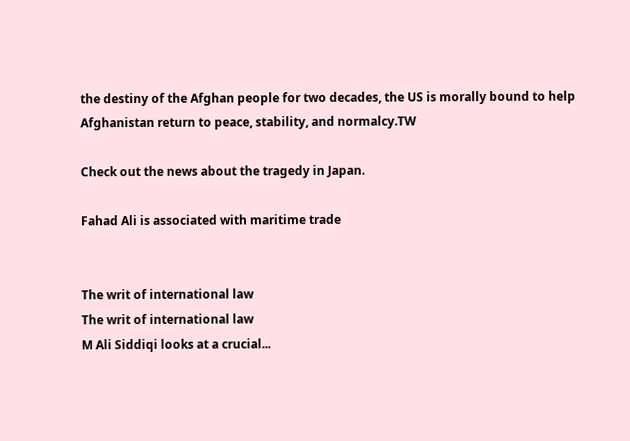the destiny of the Afghan people for two decades, the US is morally bound to help Afghanistan return to peace, stability, and normalcy.TW

Check out the news about the tragedy in Japan.

Fahad Ali is associated with maritime trade


The writ of international law
The writ of international law
M Ali Siddiqi looks at a crucial...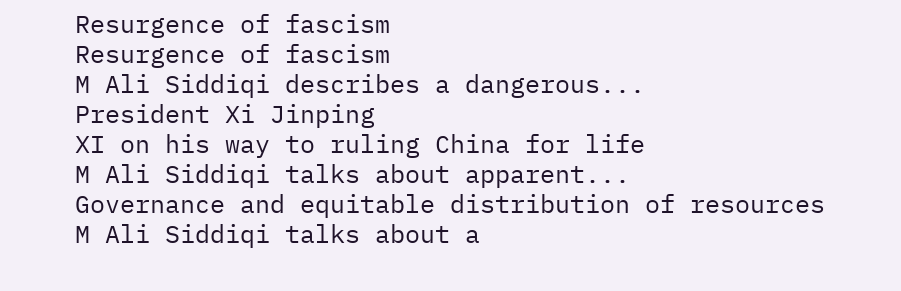Resurgence of fascism
Resurgence of fascism
M Ali Siddiqi describes a dangerous...
President Xi Jinping
XI on his way to ruling China for life
M Ali Siddiqi talks about apparent...
Governance and equitable distribution of resources
M Ali Siddiqi talks about a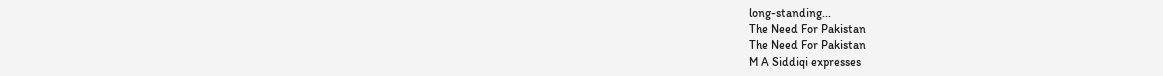long-standing...
The Need For Pakistan
The Need For Pakistan
M A Siddiqi expresses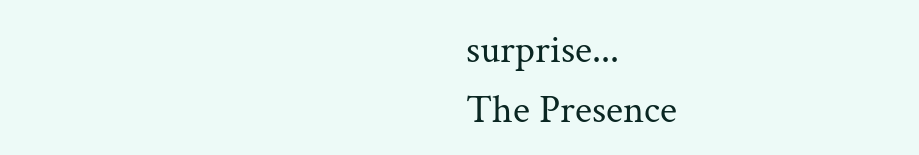surprise...
The Presence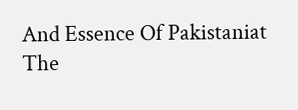And Essence Of Pakistaniat
The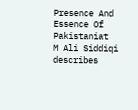Presence And Essence Of Pakistaniat
M Ali Siddiqi describes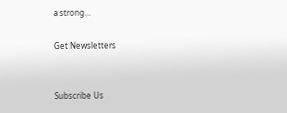a strong...

Get Newsletters


Subscribe Us